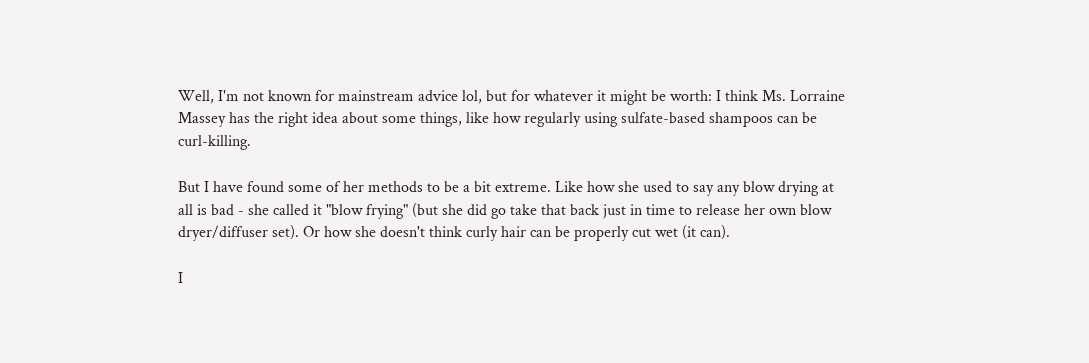Well, I'm not known for mainstream advice lol, but for whatever it might be worth: I think Ms. Lorraine Massey has the right idea about some things, like how regularly using sulfate-based shampoos can be curl-killing.

But I have found some of her methods to be a bit extreme. Like how she used to say any blow drying at all is bad - she called it "blow frying" (but she did go take that back just in time to release her own blow dryer/diffuser set). Or how she doesn't think curly hair can be properly cut wet (it can).

I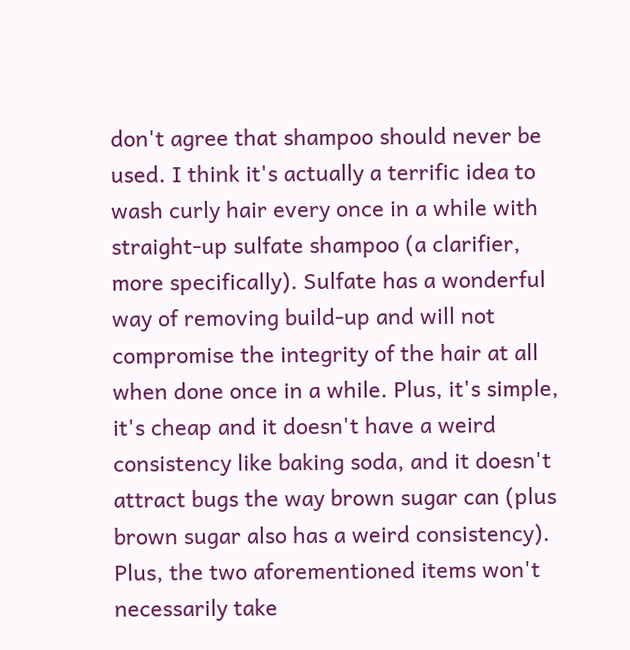don't agree that shampoo should never be used. I think it's actually a terrific idea to wash curly hair every once in a while with straight-up sulfate shampoo (a clarifier, more specifically). Sulfate has a wonderful way of removing build-up and will not compromise the integrity of the hair at all when done once in a while. Plus, it's simple, it's cheap and it doesn't have a weird consistency like baking soda, and it doesn't attract bugs the way brown sugar can (plus brown sugar also has a weird consistency). Plus, the two aforementioned items won't necessarily take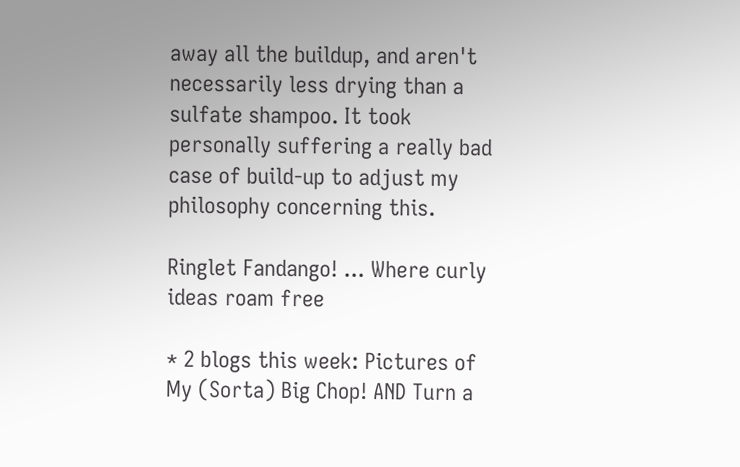away all the buildup, and aren't necessarily less drying than a sulfate shampoo. It took personally suffering a really bad case of build-up to adjust my philosophy concerning this.

Ringlet Fandango! ... Where curly ideas roam free

* 2 blogs this week: Pictures of My (Sorta) Big Chop! AND Turn a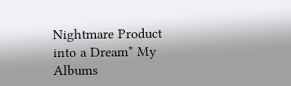Nightmare Product into a Dream* My Albums